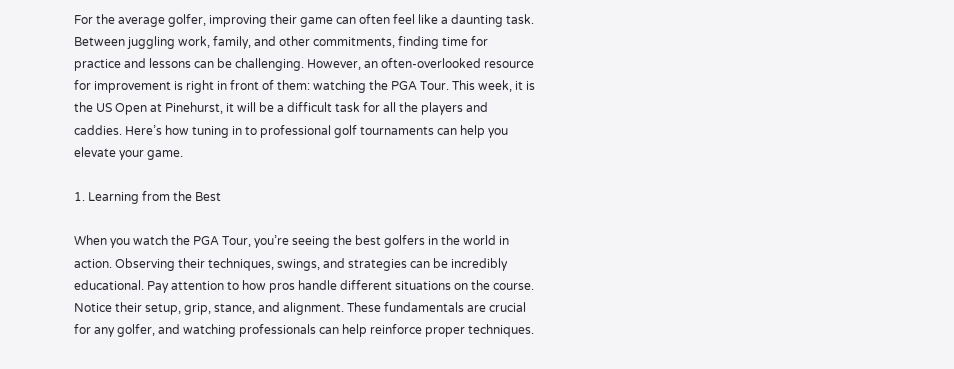For the average golfer, improving their game can often feel like a daunting task. Between juggling work, family, and other commitments, finding time for practice and lessons can be challenging. However, an often-overlooked resource for improvement is right in front of them: watching the PGA Tour. This week, it is the US Open at Pinehurst, it will be a difficult task for all the players and caddies. Here’s how tuning in to professional golf tournaments can help you elevate your game.

1. Learning from the Best

When you watch the PGA Tour, you’re seeing the best golfers in the world in action. Observing their techniques, swings, and strategies can be incredibly educational. Pay attention to how pros handle different situations on the course. Notice their setup, grip, stance, and alignment. These fundamentals are crucial for any golfer, and watching professionals can help reinforce proper techniques.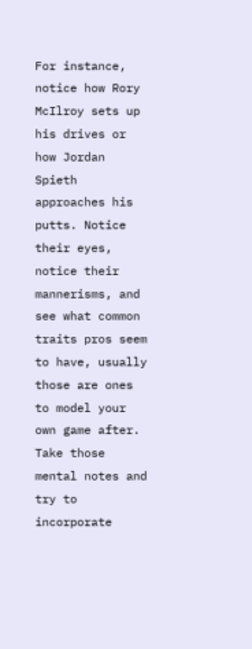For instance, notice how Rory McIlroy sets up his drives or how Jordan Spieth approaches his putts. Notice their eyes, notice their mannerisms, and see what common traits pros seem to have, usually those are ones to model your own game after. Take those mental notes and try to incorporate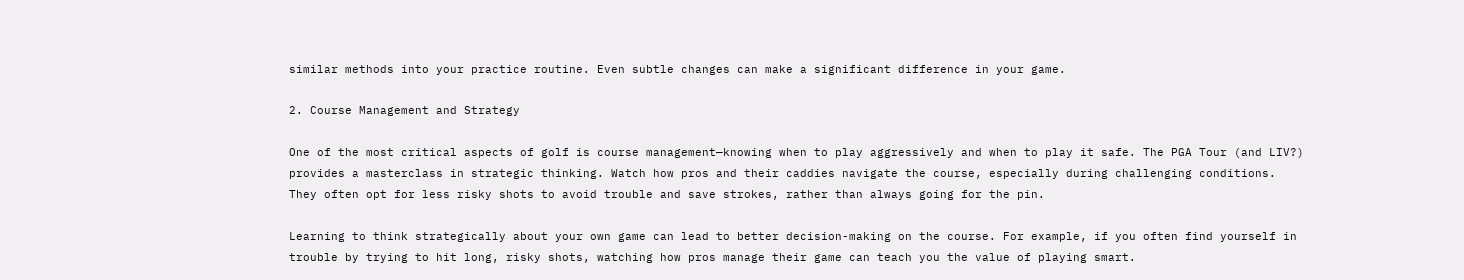similar methods into your practice routine. Even subtle changes can make a significant difference in your game.

2. Course Management and Strategy

One of the most critical aspects of golf is course management—knowing when to play aggressively and when to play it safe. The PGA Tour (and LIV?) provides a masterclass in strategic thinking. Watch how pros and their caddies navigate the course, especially during challenging conditions. They often opt for less risky shots to avoid trouble and save strokes, rather than always going for the pin.

Learning to think strategically about your own game can lead to better decision-making on the course. For example, if you often find yourself in trouble by trying to hit long, risky shots, watching how pros manage their game can teach you the value of playing smart.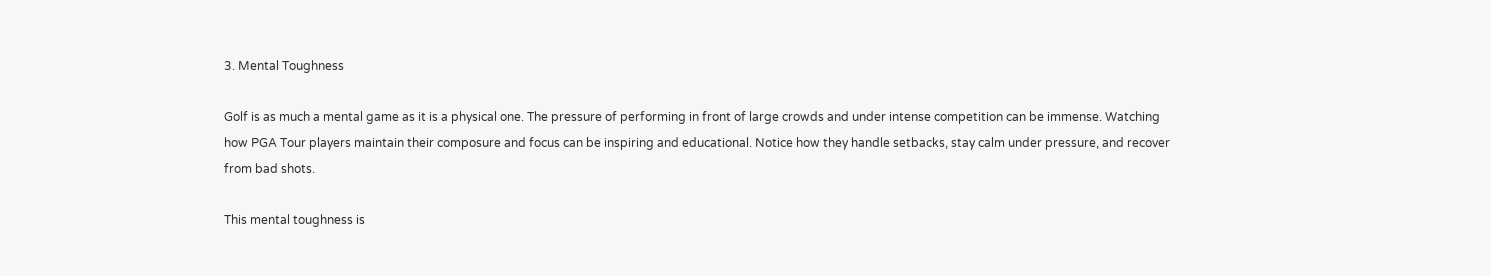3. Mental Toughness

Golf is as much a mental game as it is a physical one. The pressure of performing in front of large crowds and under intense competition can be immense. Watching how PGA Tour players maintain their composure and focus can be inspiring and educational. Notice how they handle setbacks, stay calm under pressure, and recover from bad shots.

This mental toughness is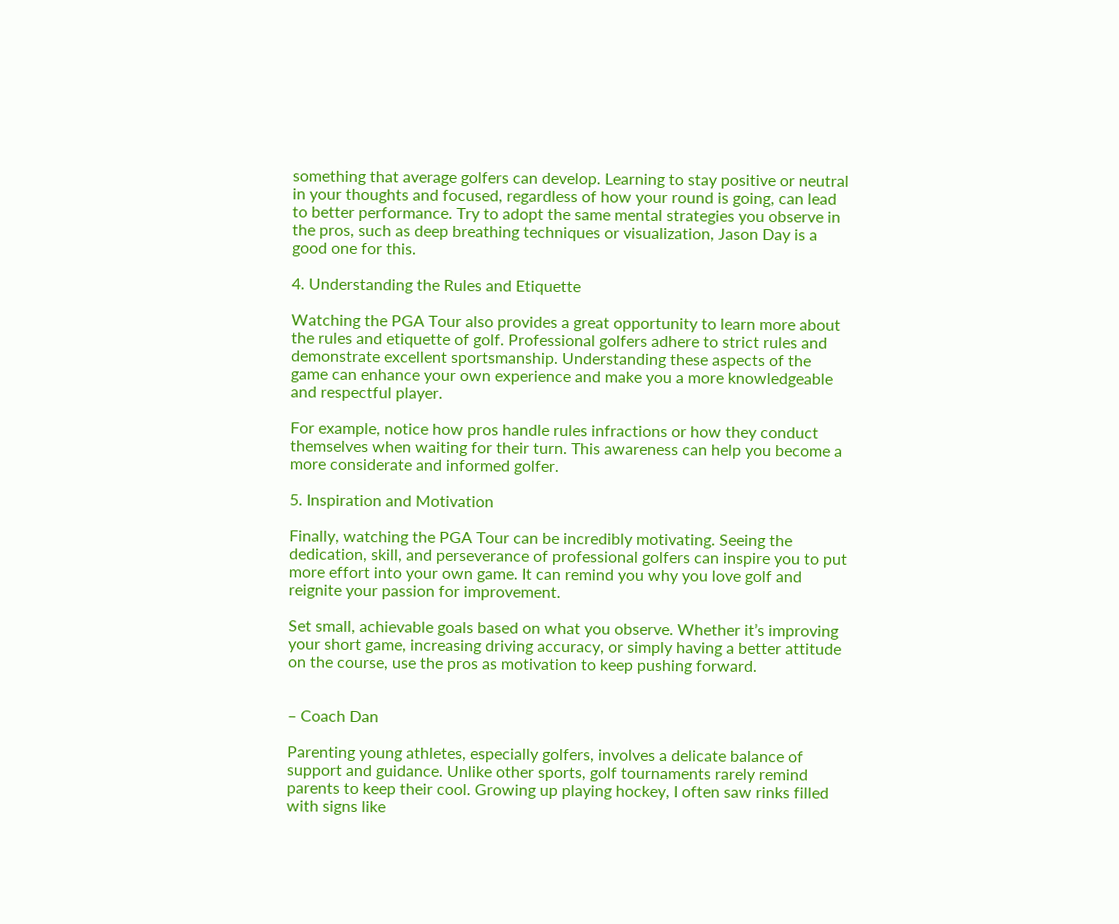something that average golfers can develop. Learning to stay positive or neutral in your thoughts and focused, regardless of how your round is going, can lead to better performance. Try to adopt the same mental strategies you observe in the pros, such as deep breathing techniques or visualization, Jason Day is a good one for this.

4. Understanding the Rules and Etiquette

Watching the PGA Tour also provides a great opportunity to learn more about the rules and etiquette of golf. Professional golfers adhere to strict rules and demonstrate excellent sportsmanship. Understanding these aspects of the game can enhance your own experience and make you a more knowledgeable and respectful player.

For example, notice how pros handle rules infractions or how they conduct themselves when waiting for their turn. This awareness can help you become a more considerate and informed golfer.

5. Inspiration and Motivation

Finally, watching the PGA Tour can be incredibly motivating. Seeing the dedication, skill, and perseverance of professional golfers can inspire you to put more effort into your own game. It can remind you why you love golf and reignite your passion for improvement.

Set small, achievable goals based on what you observe. Whether it’s improving your short game, increasing driving accuracy, or simply having a better attitude on the course, use the pros as motivation to keep pushing forward.


– Coach Dan

Parenting young athletes, especially golfers, involves a delicate balance of support and guidance. Unlike other sports, golf tournaments rarely remind parents to keep their cool. Growing up playing hockey, I often saw rinks filled with signs like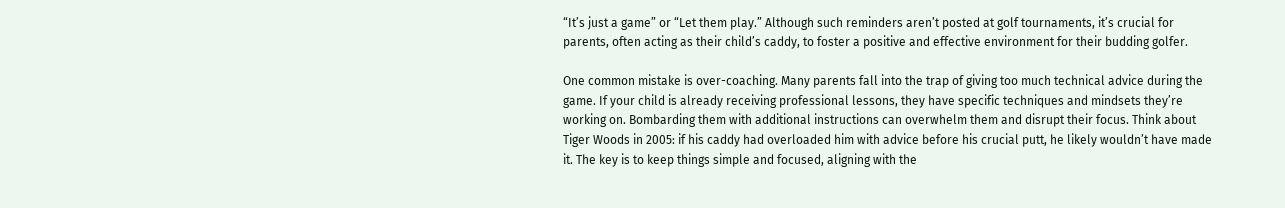“It’s just a game” or “Let them play.” Although such reminders aren’t posted at golf tournaments, it’s crucial for parents, often acting as their child’s caddy, to foster a positive and effective environment for their budding golfer.

One common mistake is over-coaching. Many parents fall into the trap of giving too much technical advice during the game. If your child is already receiving professional lessons, they have specific techniques and mindsets they’re working on. Bombarding them with additional instructions can overwhelm them and disrupt their focus. Think about Tiger Woods in 2005: if his caddy had overloaded him with advice before his crucial putt, he likely wouldn’t have made it. The key is to keep things simple and focused, aligning with the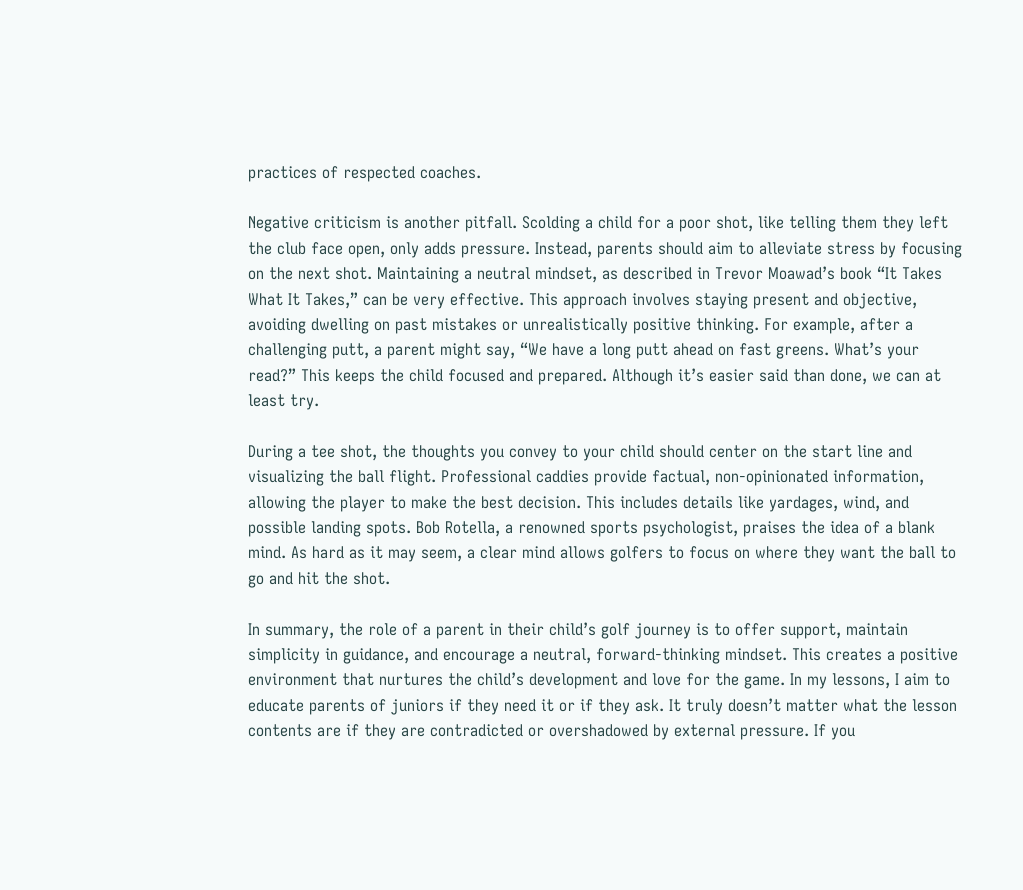practices of respected coaches.

Negative criticism is another pitfall. Scolding a child for a poor shot, like telling them they left the club face open, only adds pressure. Instead, parents should aim to alleviate stress by focusing on the next shot. Maintaining a neutral mindset, as described in Trevor Moawad’s book “It Takes What It Takes,” can be very effective. This approach involves staying present and objective, avoiding dwelling on past mistakes or unrealistically positive thinking. For example, after a challenging putt, a parent might say, “We have a long putt ahead on fast greens. What’s your read?” This keeps the child focused and prepared. Although it’s easier said than done, we can at least try.

During a tee shot, the thoughts you convey to your child should center on the start line and visualizing the ball flight. Professional caddies provide factual, non-opinionated information, allowing the player to make the best decision. This includes details like yardages, wind, and possible landing spots. Bob Rotella, a renowned sports psychologist, praises the idea of a blank mind. As hard as it may seem, a clear mind allows golfers to focus on where they want the ball to go and hit the shot.

In summary, the role of a parent in their child’s golf journey is to offer support, maintain simplicity in guidance, and encourage a neutral, forward-thinking mindset. This creates a positive environment that nurtures the child’s development and love for the game. In my lessons, I aim to educate parents of juniors if they need it or if they ask. It truly doesn’t matter what the lesson contents are if they are contradicted or overshadowed by external pressure. If you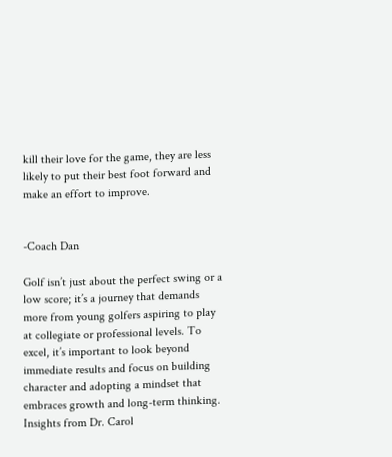kill their love for the game, they are less likely to put their best foot forward and make an effort to improve.


-Coach Dan

Golf isn’t just about the perfect swing or a low score; it’s a journey that demands more from young golfers aspiring to play at collegiate or professional levels. To excel, it’s important to look beyond immediate results and focus on building character and adopting a mindset that embraces growth and long-term thinking. Insights from Dr. Carol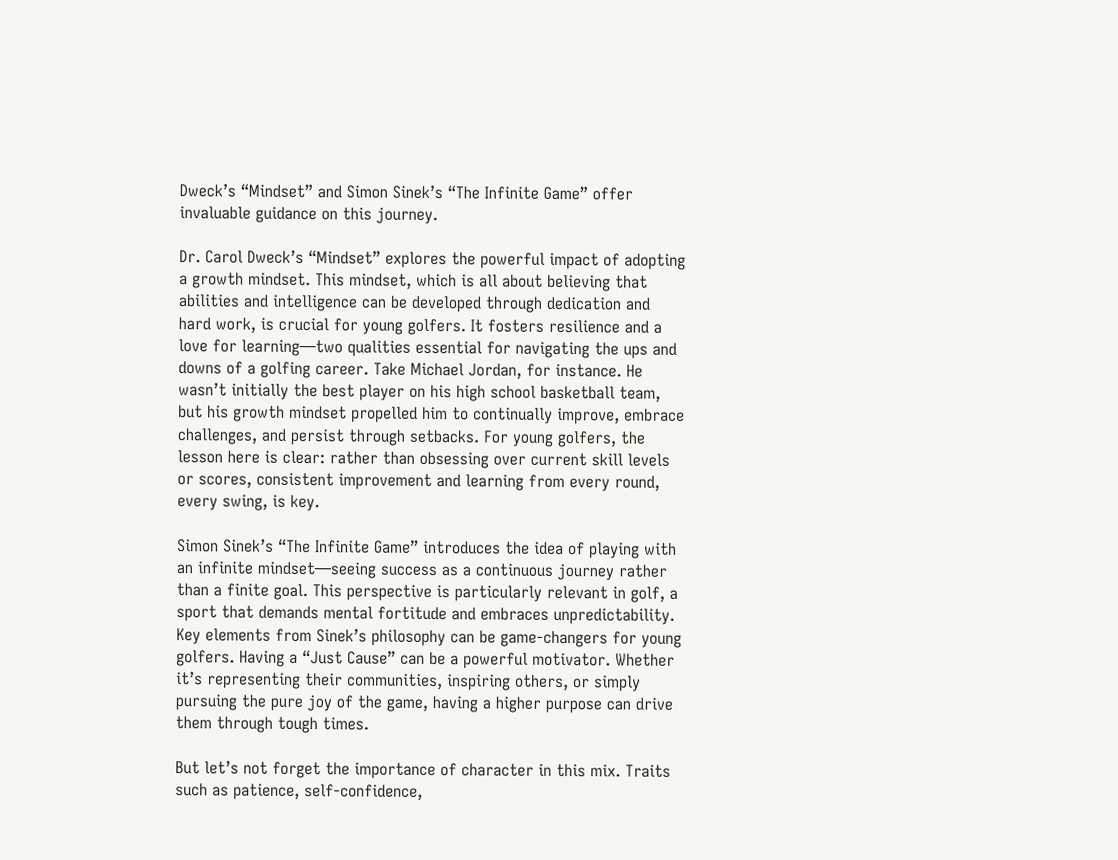Dweck’s “Mindset” and Simon Sinek’s “The Infinite Game” offer invaluable guidance on this journey.

Dr. Carol Dweck’s “Mindset” explores the powerful impact of adopting a growth mindset. This mindset, which is all about believing that abilities and intelligence can be developed through dedication and hard work, is crucial for young golfers. It fosters resilience and a love for learning—two qualities essential for navigating the ups and downs of a golfing career. Take Michael Jordan, for instance. He wasn’t initially the best player on his high school basketball team, but his growth mindset propelled him to continually improve, embrace challenges, and persist through setbacks. For young golfers, the lesson here is clear: rather than obsessing over current skill levels or scores, consistent improvement and learning from every round, every swing, is key.

Simon Sinek’s “The Infinite Game” introduces the idea of playing with an infinite mindset—seeing success as a continuous journey rather than a finite goal. This perspective is particularly relevant in golf, a sport that demands mental fortitude and embraces unpredictability. Key elements from Sinek’s philosophy can be game-changers for young golfers. Having a “Just Cause” can be a powerful motivator. Whether it’s representing their communities, inspiring others, or simply pursuing the pure joy of the game, having a higher purpose can drive them through tough times.

But let’s not forget the importance of character in this mix. Traits such as patience, self-confidence,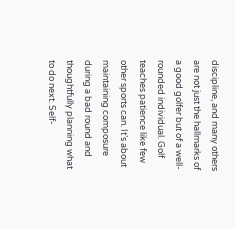discipline, and many others are not just the hallmarks of a good golfer but of a well-rounded individual. Golf teaches patience like few other sports can. It’s about maintaining composure during a bad round and thoughtfully planning what to do next. Self-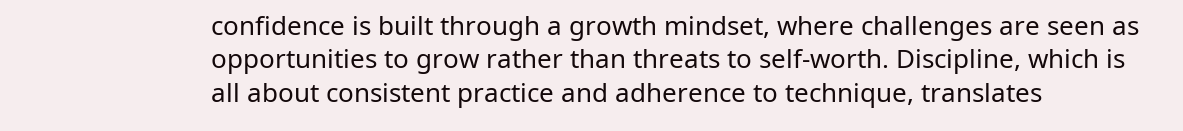confidence is built through a growth mindset, where challenges are seen as opportunities to grow rather than threats to self-worth. Discipline, which is all about consistent practice and adherence to technique, translates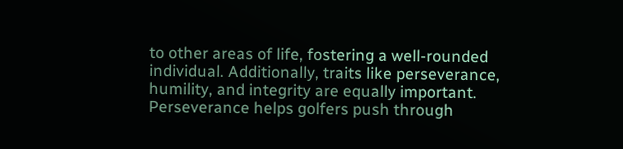to other areas of life, fostering a well-rounded individual. Additionally, traits like perseverance, humility, and integrity are equally important. Perseverance helps golfers push through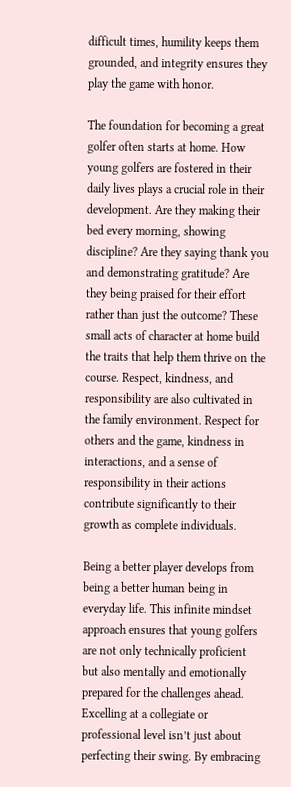difficult times, humility keeps them grounded, and integrity ensures they play the game with honor.

The foundation for becoming a great golfer often starts at home. How young golfers are fostered in their daily lives plays a crucial role in their development. Are they making their bed every morning, showing discipline? Are they saying thank you and demonstrating gratitude? Are they being praised for their effort rather than just the outcome? These small acts of character at home build the traits that help them thrive on the course. Respect, kindness, and responsibility are also cultivated in the family environment. Respect for others and the game, kindness in interactions, and a sense of responsibility in their actions contribute significantly to their growth as complete individuals.

Being a better player develops from being a better human being in everyday life. This infinite mindset approach ensures that young golfers are not only technically proficient but also mentally and emotionally prepared for the challenges ahead. Excelling at a collegiate or professional level isn’t just about perfecting their swing. By embracing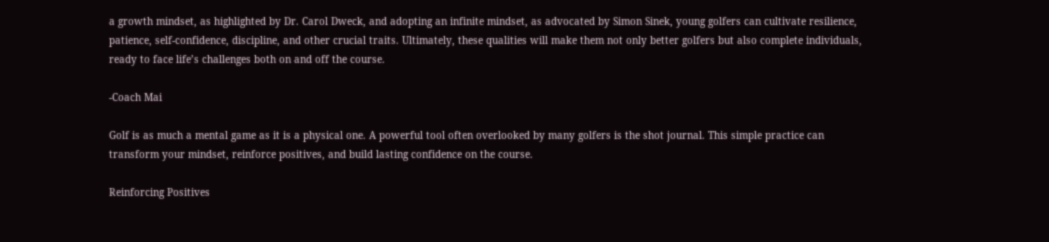a growth mindset, as highlighted by Dr. Carol Dweck, and adopting an infinite mindset, as advocated by Simon Sinek, young golfers can cultivate resilience, patience, self-confidence, discipline, and other crucial traits. Ultimately, these qualities will make them not only better golfers but also complete individuals, ready to face life’s challenges both on and off the course.

-Coach Mai

Golf is as much a mental game as it is a physical one. A powerful tool often overlooked by many golfers is the shot journal. This simple practice can transform your mindset, reinforce positives, and build lasting confidence on the course.

Reinforcing Positives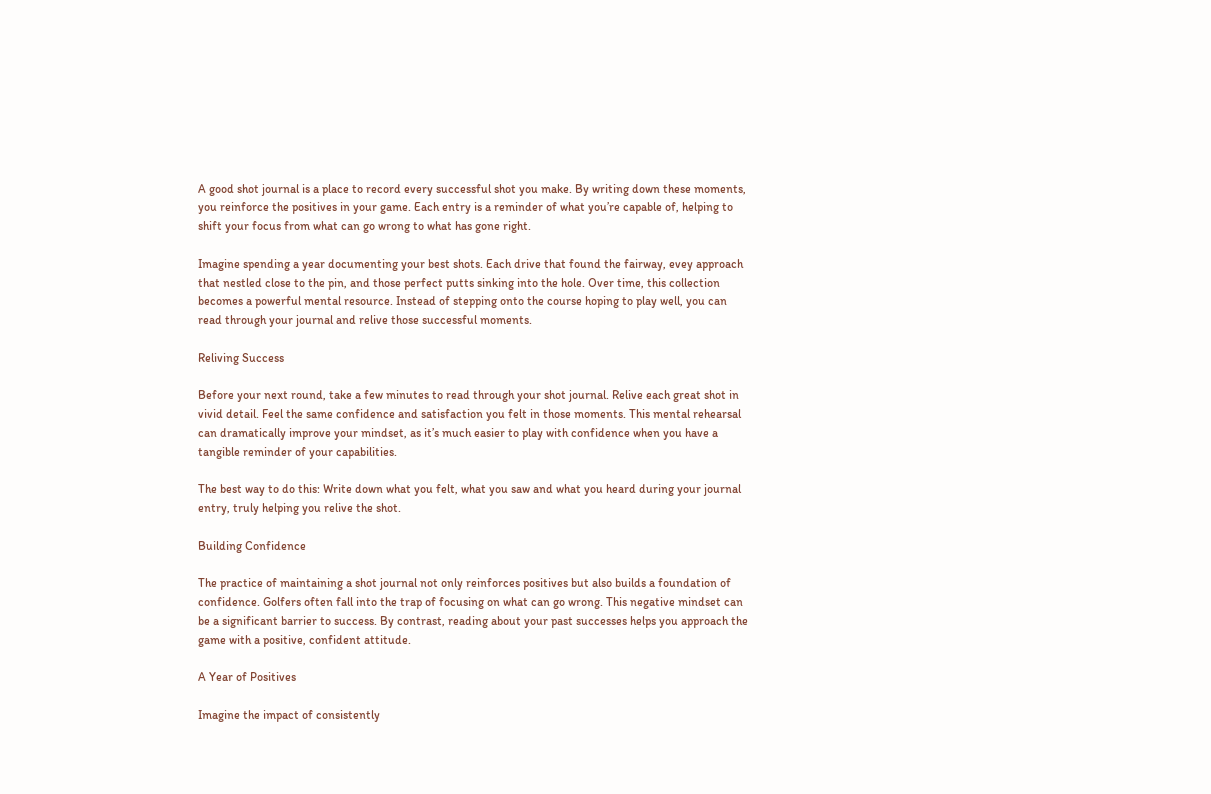A good shot journal is a place to record every successful shot you make. By writing down these moments, you reinforce the positives in your game. Each entry is a reminder of what you’re capable of, helping to shift your focus from what can go wrong to what has gone right.

Imagine spending a year documenting your best shots. Each drive that found the fairway, evey approach that nestled close to the pin, and those perfect putts sinking into the hole. Over time, this collection becomes a powerful mental resource. Instead of stepping onto the course hoping to play well, you can read through your journal and relive those successful moments.

Reliving Success

Before your next round, take a few minutes to read through your shot journal. Relive each great shot in vivid detail. Feel the same confidence and satisfaction you felt in those moments. This mental rehearsal can dramatically improve your mindset, as it’s much easier to play with confidence when you have a tangible reminder of your capabilities.

The best way to do this: Write down what you felt, what you saw and what you heard during your journal entry, truly helping you relive the shot.

Building Confidence

The practice of maintaining a shot journal not only reinforces positives but also builds a foundation of confidence. Golfers often fall into the trap of focusing on what can go wrong. This negative mindset can be a significant barrier to success. By contrast, reading about your past successes helps you approach the game with a positive, confident attitude.

A Year of Positives

Imagine the impact of consistently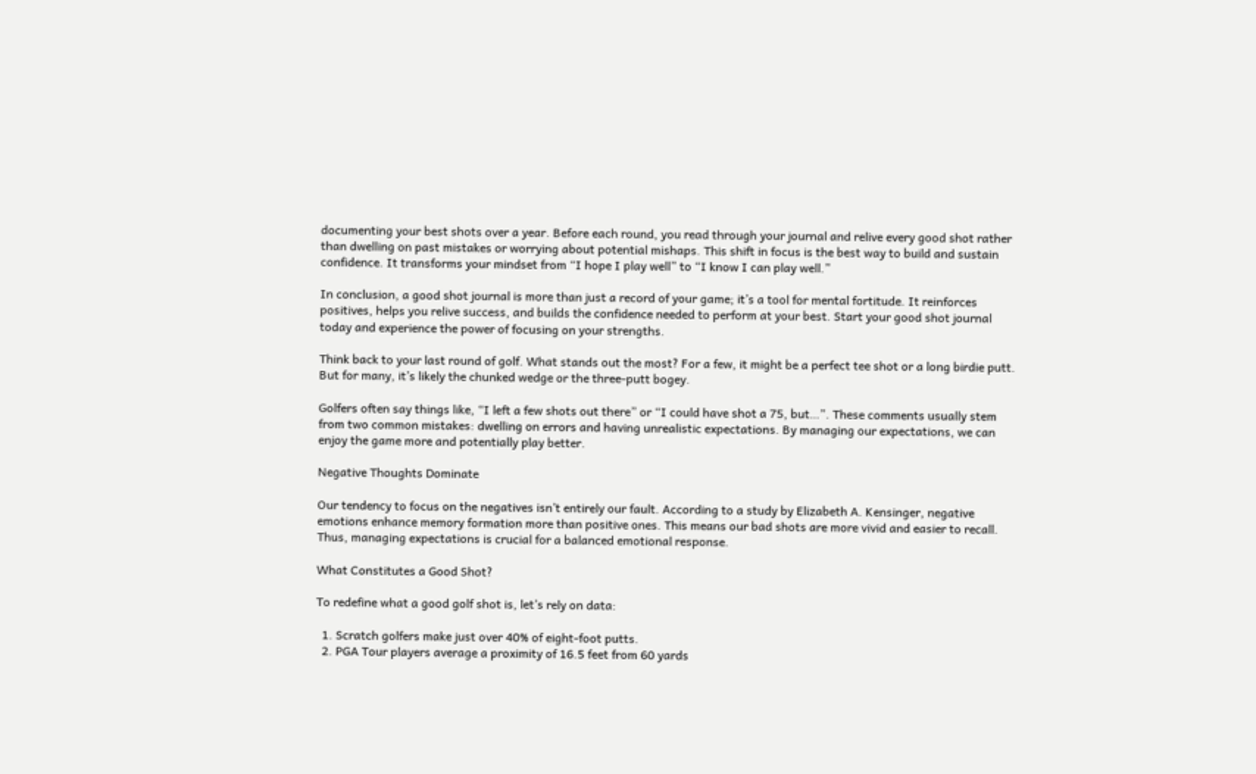documenting your best shots over a year. Before each round, you read through your journal and relive every good shot rather than dwelling on past mistakes or worrying about potential mishaps. This shift in focus is the best way to build and sustain confidence. It transforms your mindset from “I hope I play well” to “I know I can play well.”

In conclusion, a good shot journal is more than just a record of your game; it’s a tool for mental fortitude. It reinforces positives, helps you relive success, and builds the confidence needed to perform at your best. Start your good shot journal today and experience the power of focusing on your strengths.

Think back to your last round of golf. What stands out the most? For a few, it might be a perfect tee shot or a long birdie putt. But for many, it’s likely the chunked wedge or the three-putt bogey.

Golfers often say things like, “I left a few shots out there” or “I could have shot a 75, but…”. These comments usually stem from two common mistakes: dwelling on errors and having unrealistic expectations. By managing our expectations, we can enjoy the game more and potentially play better.

Negative Thoughts Dominate

Our tendency to focus on the negatives isn’t entirely our fault. According to a study by Elizabeth A. Kensinger, negative emotions enhance memory formation more than positive ones. This means our bad shots are more vivid and easier to recall. Thus, managing expectations is crucial for a balanced emotional response.

What Constitutes a Good Shot?

To redefine what a good golf shot is, let’s rely on data:

  1. Scratch golfers make just over 40% of eight-foot putts.
  2. PGA Tour players average a proximity of 16.5 feet from 60 yards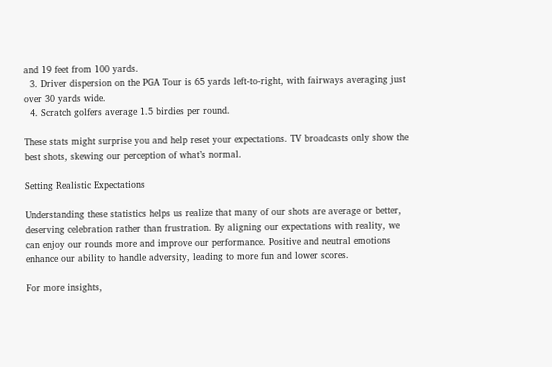and 19 feet from 100 yards.
  3. Driver dispersion on the PGA Tour is 65 yards left-to-right, with fairways averaging just over 30 yards wide.
  4. Scratch golfers average 1.5 birdies per round.

These stats might surprise you and help reset your expectations. TV broadcasts only show the best shots, skewing our perception of what’s normal.

Setting Realistic Expectations

Understanding these statistics helps us realize that many of our shots are average or better, deserving celebration rather than frustration. By aligning our expectations with reality, we can enjoy our rounds more and improve our performance. Positive and neutral emotions enhance our ability to handle adversity, leading to more fun and lower scores.

For more insights,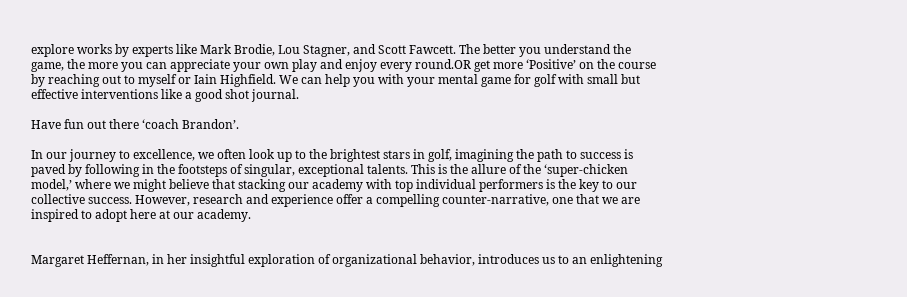explore works by experts like Mark Brodie, Lou Stagner, and Scott Fawcett. The better you understand the game, the more you can appreciate your own play and enjoy every round.OR get more ‘Positive’ on the course by reaching out to myself or Iain Highfield. We can help you with your mental game for golf with small but effective interventions like a good shot journal.

Have fun out there ‘coach Brandon’.

In our journey to excellence, we often look up to the brightest stars in golf, imagining the path to success is paved by following in the footsteps of singular, exceptional talents. This is the allure of the ‘super-chicken model,’ where we might believe that stacking our academy with top individual performers is the key to our collective success. However, research and experience offer a compelling counter-narrative, one that we are inspired to adopt here at our academy.


Margaret Heffernan, in her insightful exploration of organizational behavior, introduces us to an enlightening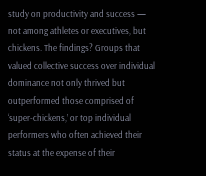study on productivity and success — not among athletes or executives, but chickens. The findings? Groups that valued collective success over individual dominance not only thrived but outperformed those comprised of ‘super-chickens,’ or top individual performers who often achieved their status at the expense of their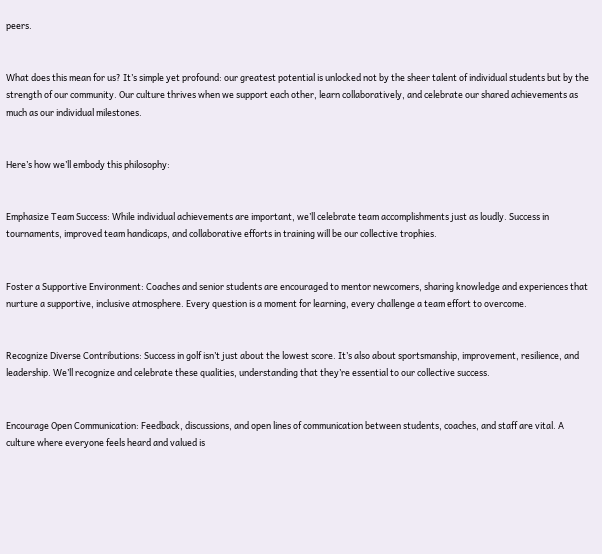peers.


What does this mean for us? It’s simple yet profound: our greatest potential is unlocked not by the sheer talent of individual students but by the strength of our community. Our culture thrives when we support each other, learn collaboratively, and celebrate our shared achievements as much as our individual milestones.


Here’s how we’ll embody this philosophy:


Emphasize Team Success: While individual achievements are important, we’ll celebrate team accomplishments just as loudly. Success in tournaments, improved team handicaps, and collaborative efforts in training will be our collective trophies.


Foster a Supportive Environment: Coaches and senior students are encouraged to mentor newcomers, sharing knowledge and experiences that nurture a supportive, inclusive atmosphere. Every question is a moment for learning, every challenge a team effort to overcome.


Recognize Diverse Contributions: Success in golf isn’t just about the lowest score. It’s also about sportsmanship, improvement, resilience, and leadership. We’ll recognize and celebrate these qualities, understanding that they’re essential to our collective success.


Encourage Open Communication: Feedback, discussions, and open lines of communication between students, coaches, and staff are vital. A culture where everyone feels heard and valued is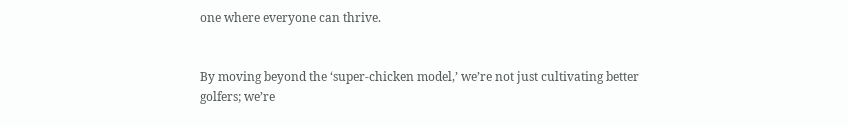one where everyone can thrive.


By moving beyond the ‘super-chicken model,’ we’re not just cultivating better golfers; we’re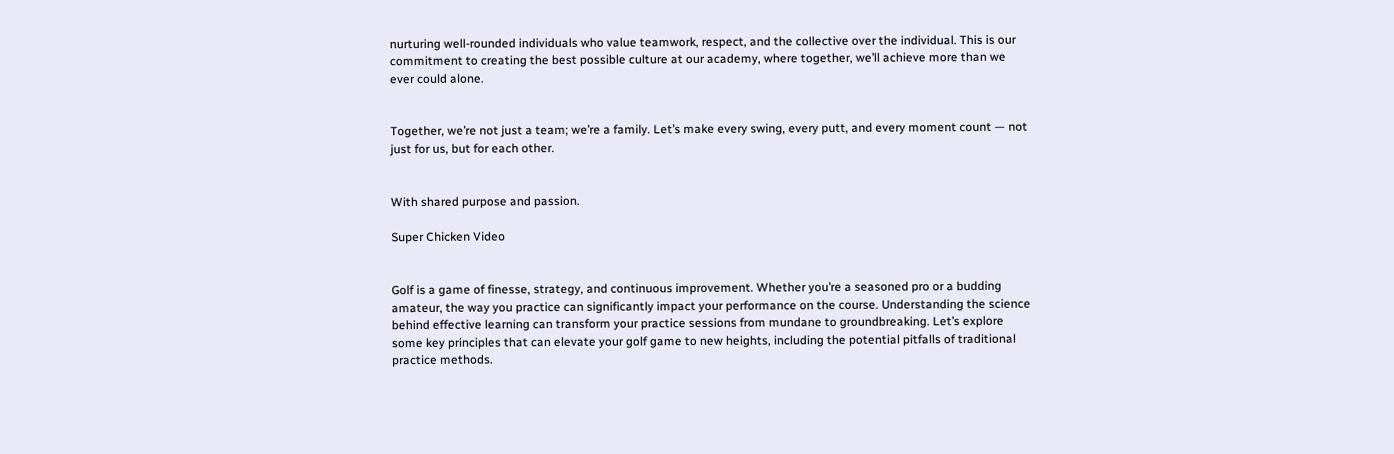nurturing well-rounded individuals who value teamwork, respect, and the collective over the individual. This is our commitment to creating the best possible culture at our academy, where together, we’ll achieve more than we ever could alone.


Together, we’re not just a team; we’re a family. Let’s make every swing, every putt, and every moment count — not just for us, but for each other.


With shared purpose and passion.

Super Chicken Video


Golf is a game of finesse, strategy, and continuous improvement. Whether you’re a seasoned pro or a budding amateur, the way you practice can significantly impact your performance on the course. Understanding the science behind effective learning can transform your practice sessions from mundane to groundbreaking. Let’s explore some key principles that can elevate your golf game to new heights, including the potential pitfalls of traditional practice methods.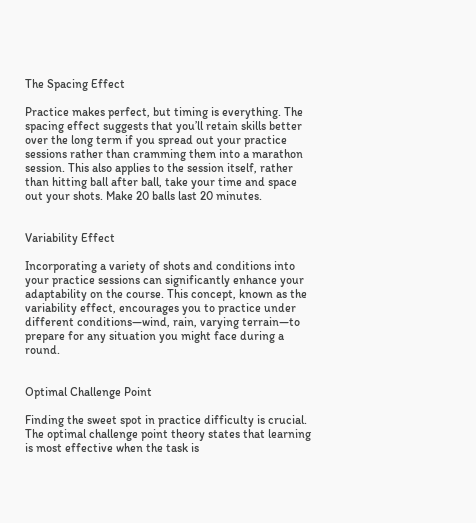The Spacing Effect

Practice makes perfect, but timing is everything. The spacing effect suggests that you’ll retain skills better over the long term if you spread out your practice sessions rather than cramming them into a marathon session. This also applies to the session itself, rather than hitting ball after ball, take your time and space out your shots. Make 20 balls last 20 minutes.


Variability Effect

Incorporating a variety of shots and conditions into your practice sessions can significantly enhance your adaptability on the course. This concept, known as the variability effect, encourages you to practice under different conditions—wind, rain, varying terrain—to prepare for any situation you might face during a round.


Optimal Challenge Point

Finding the sweet spot in practice difficulty is crucial. The optimal challenge point theory states that learning is most effective when the task is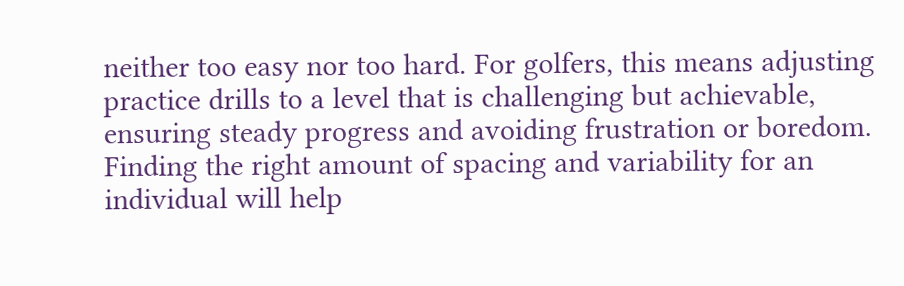neither too easy nor too hard. For golfers, this means adjusting practice drills to a level that is challenging but achievable, ensuring steady progress and avoiding frustration or boredom. Finding the right amount of spacing and variability for an individual will help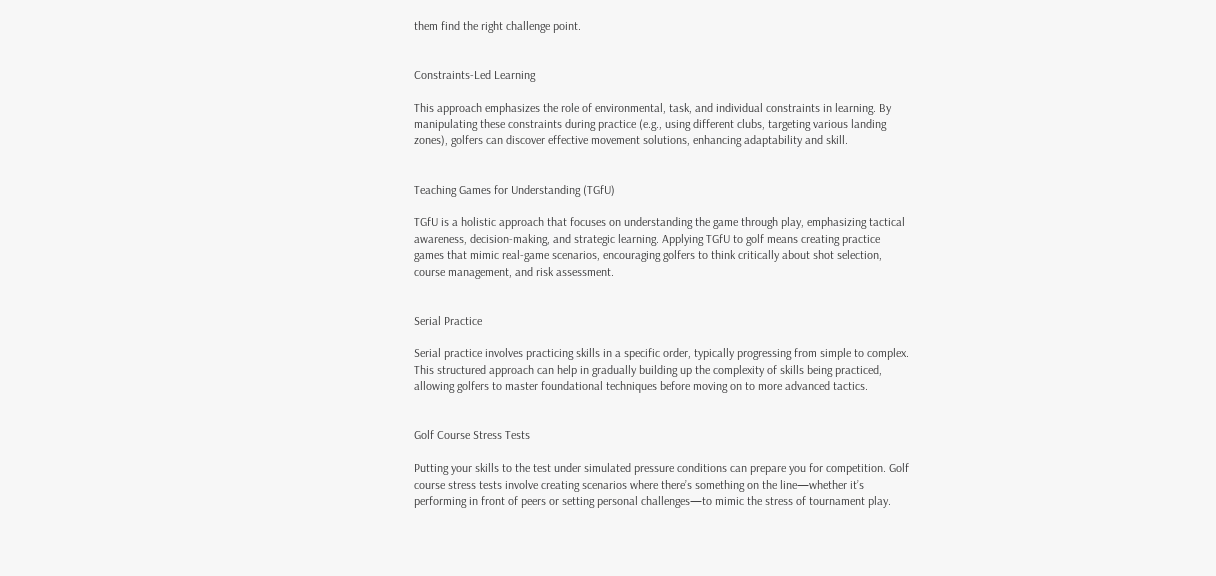them find the right challenge point.


Constraints-Led Learning

This approach emphasizes the role of environmental, task, and individual constraints in learning. By manipulating these constraints during practice (e.g., using different clubs, targeting various landing zones), golfers can discover effective movement solutions, enhancing adaptability and skill.


Teaching Games for Understanding (TGfU)

TGfU is a holistic approach that focuses on understanding the game through play, emphasizing tactical awareness, decision-making, and strategic learning. Applying TGfU to golf means creating practice games that mimic real-game scenarios, encouraging golfers to think critically about shot selection, course management, and risk assessment.


Serial Practice

Serial practice involves practicing skills in a specific order, typically progressing from simple to complex. This structured approach can help in gradually building up the complexity of skills being practiced, allowing golfers to master foundational techniques before moving on to more advanced tactics.


Golf Course Stress Tests

Putting your skills to the test under simulated pressure conditions can prepare you for competition. Golf course stress tests involve creating scenarios where there’s something on the line—whether it’s performing in front of peers or setting personal challenges—to mimic the stress of tournament play.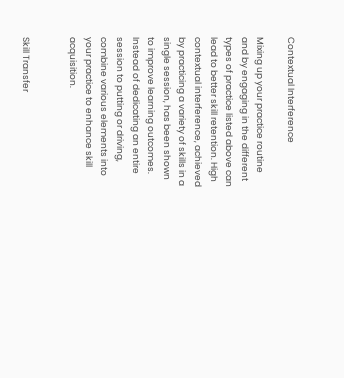Contextual Interference

Mixing up your practice routine and by engaging in the different types of practice listed above can lead to better skill retention. High contextual interference, achieved by practicing a variety of skills in a single session, has been shown to improve learning outcomes. Instead of dedicating an entire session to putting or driving, combine various elements into your practice to enhance skill acquisition.


Skill Transfer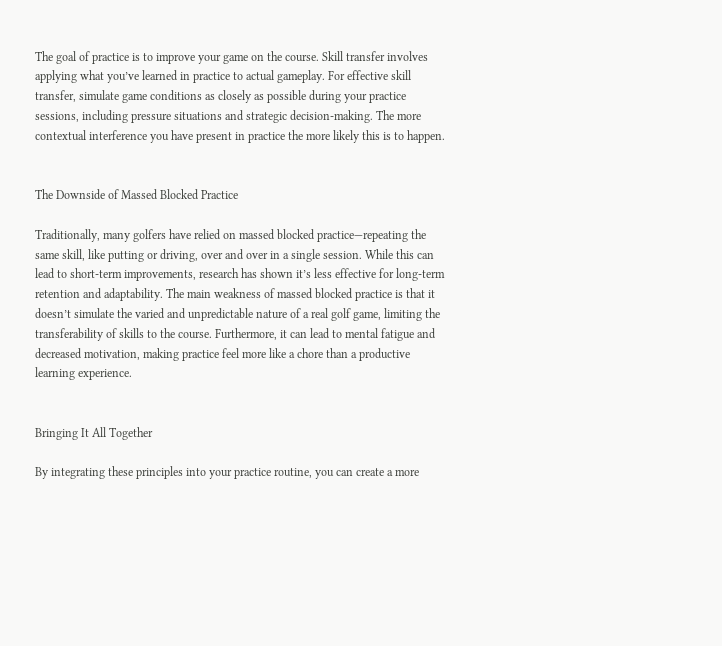The goal of practice is to improve your game on the course. Skill transfer involves applying what you’ve learned in practice to actual gameplay. For effective skill transfer, simulate game conditions as closely as possible during your practice sessions, including pressure situations and strategic decision-making. The more contextual interference you have present in practice the more likely this is to happen.


The Downside of Massed Blocked Practice

Traditionally, many golfers have relied on massed blocked practice—repeating the same skill, like putting or driving, over and over in a single session. While this can lead to short-term improvements, research has shown it’s less effective for long-term retention and adaptability. The main weakness of massed blocked practice is that it doesn’t simulate the varied and unpredictable nature of a real golf game, limiting the transferability of skills to the course. Furthermore, it can lead to mental fatigue and decreased motivation, making practice feel more like a chore than a productive learning experience.


Bringing It All Together

By integrating these principles into your practice routine, you can create a more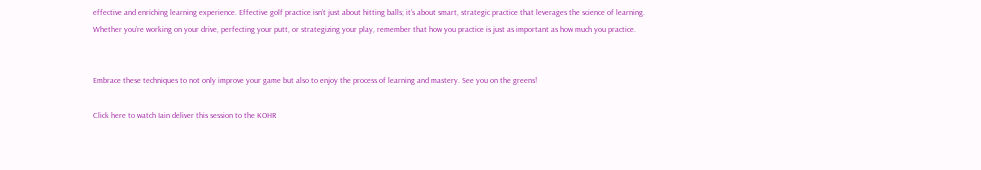effective and enriching learning experience. Effective golf practice isn’t just about hitting balls; it’s about smart, strategic practice that leverages the science of learning. Whether you’re working on your drive, perfecting your putt, or strategizing your play, remember that how you practice is just as important as how much you practice.


Embrace these techniques to not only improve your game but also to enjoy the process of learning and mastery. See you on the greens!

Click here to watch Iain deliver this session to the KOHR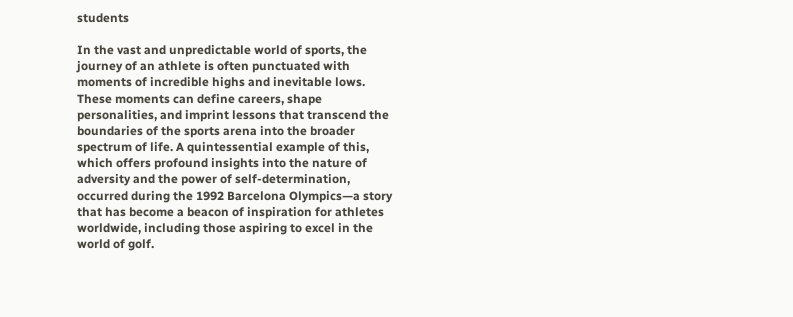students

In the vast and unpredictable world of sports, the journey of an athlete is often punctuated with moments of incredible highs and inevitable lows. These moments can define careers, shape personalities, and imprint lessons that transcend the boundaries of the sports arena into the broader spectrum of life. A quintessential example of this, which offers profound insights into the nature of adversity and the power of self-determination, occurred during the 1992 Barcelona Olympics—a story that has become a beacon of inspiration for athletes worldwide, including those aspiring to excel in the world of golf.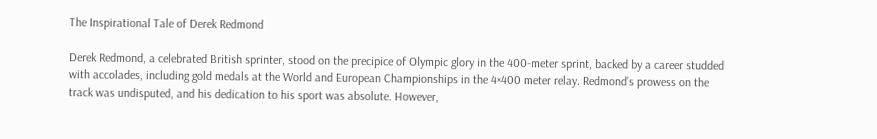The Inspirational Tale of Derek Redmond

Derek Redmond, a celebrated British sprinter, stood on the precipice of Olympic glory in the 400-meter sprint, backed by a career studded with accolades, including gold medals at the World and European Championships in the 4×400 meter relay. Redmond’s prowess on the track was undisputed, and his dedication to his sport was absolute. However,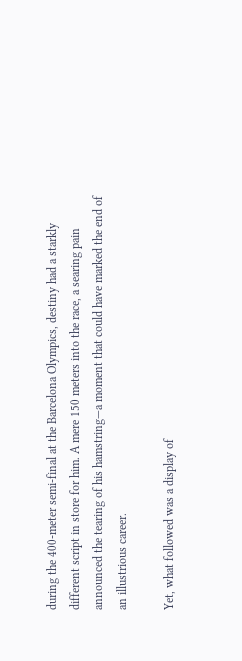during the 400-meter semi-final at the Barcelona Olympics, destiny had a starkly different script in store for him. A mere 150 meters into the race, a searing pain announced the tearing of his hamstring—a moment that could have marked the end of an illustrious career.

Yet, what followed was a display of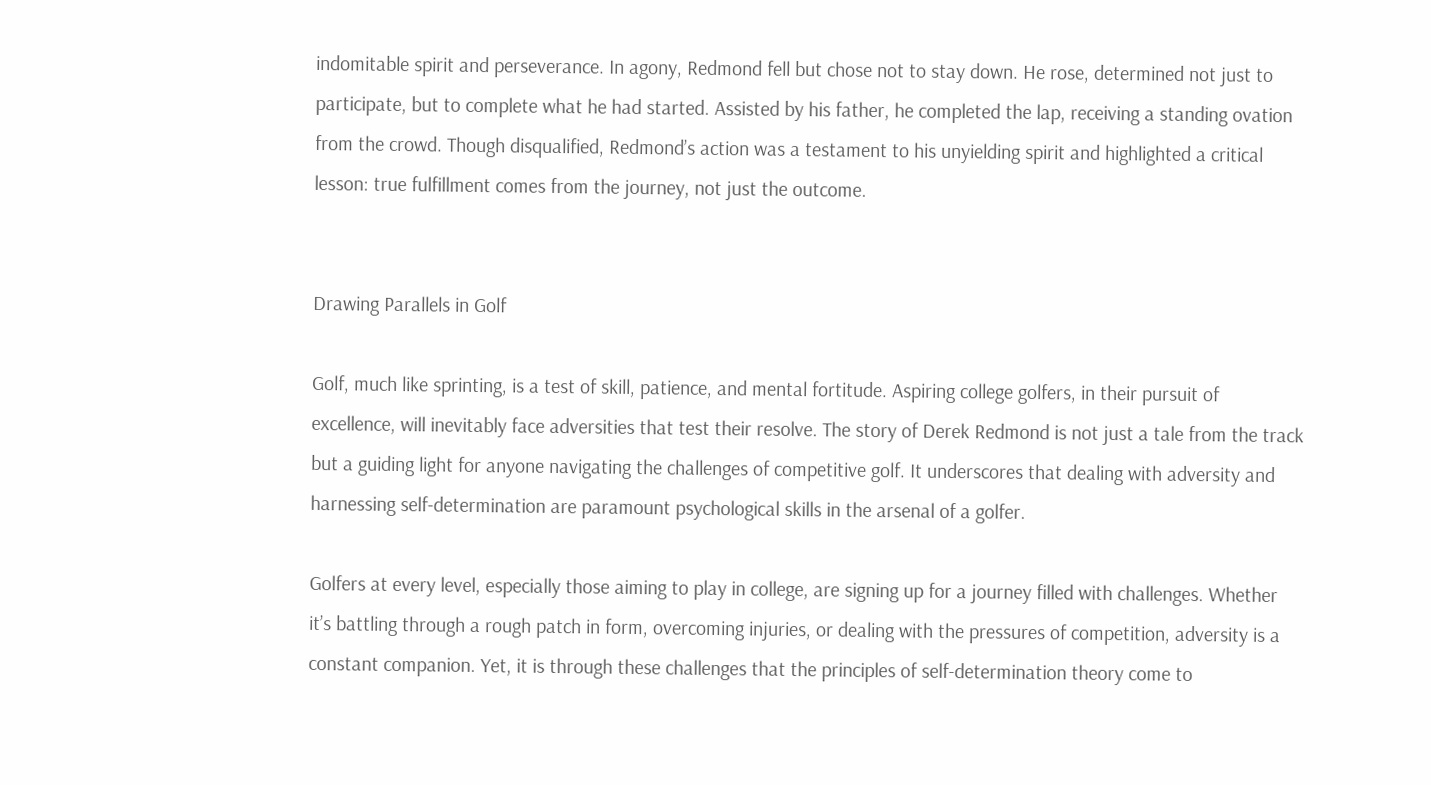indomitable spirit and perseverance. In agony, Redmond fell but chose not to stay down. He rose, determined not just to participate, but to complete what he had started. Assisted by his father, he completed the lap, receiving a standing ovation from the crowd. Though disqualified, Redmond’s action was a testament to his unyielding spirit and highlighted a critical lesson: true fulfillment comes from the journey, not just the outcome.


Drawing Parallels in Golf

Golf, much like sprinting, is a test of skill, patience, and mental fortitude. Aspiring college golfers, in their pursuit of excellence, will inevitably face adversities that test their resolve. The story of Derek Redmond is not just a tale from the track but a guiding light for anyone navigating the challenges of competitive golf. It underscores that dealing with adversity and harnessing self-determination are paramount psychological skills in the arsenal of a golfer.

Golfers at every level, especially those aiming to play in college, are signing up for a journey filled with challenges. Whether it’s battling through a rough patch in form, overcoming injuries, or dealing with the pressures of competition, adversity is a constant companion. Yet, it is through these challenges that the principles of self-determination theory come to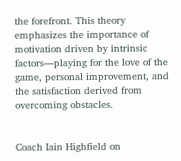the forefront. This theory emphasizes the importance of motivation driven by intrinsic factors—playing for the love of the game, personal improvement, and the satisfaction derived from overcoming obstacles.


Coach Iain Highfield on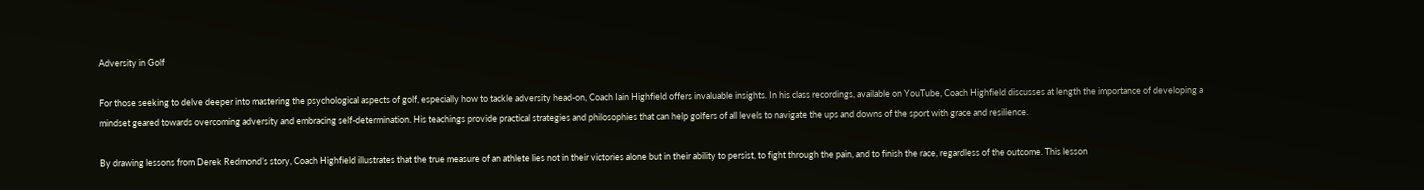Adversity in Golf

For those seeking to delve deeper into mastering the psychological aspects of golf, especially how to tackle adversity head-on, Coach Iain Highfield offers invaluable insights. In his class recordings, available on YouTube, Coach Highfield discusses at length the importance of developing a mindset geared towards overcoming adversity and embracing self-determination. His teachings provide practical strategies and philosophies that can help golfers of all levels to navigate the ups and downs of the sport with grace and resilience.

By drawing lessons from Derek Redmond’s story, Coach Highfield illustrates that the true measure of an athlete lies not in their victories alone but in their ability to persist, to fight through the pain, and to finish the race, regardless of the outcome. This lesson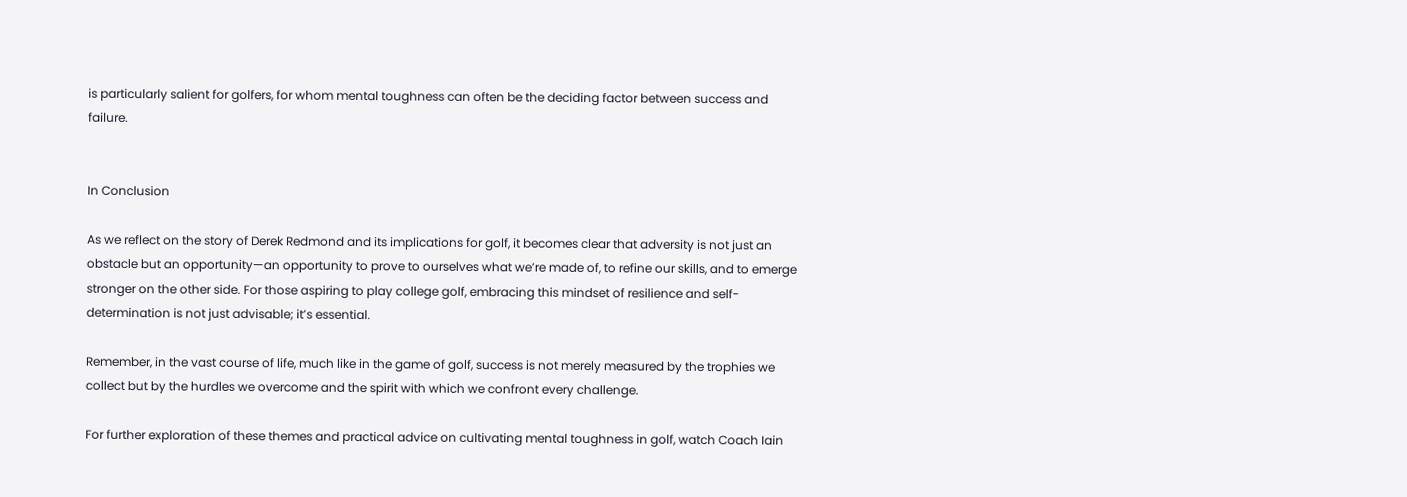is particularly salient for golfers, for whom mental toughness can often be the deciding factor between success and failure.


In Conclusion

As we reflect on the story of Derek Redmond and its implications for golf, it becomes clear that adversity is not just an obstacle but an opportunity—an opportunity to prove to ourselves what we’re made of, to refine our skills, and to emerge stronger on the other side. For those aspiring to play college golf, embracing this mindset of resilience and self-determination is not just advisable; it’s essential.

Remember, in the vast course of life, much like in the game of golf, success is not merely measured by the trophies we collect but by the hurdles we overcome and the spirit with which we confront every challenge.

For further exploration of these themes and practical advice on cultivating mental toughness in golf, watch Coach Iain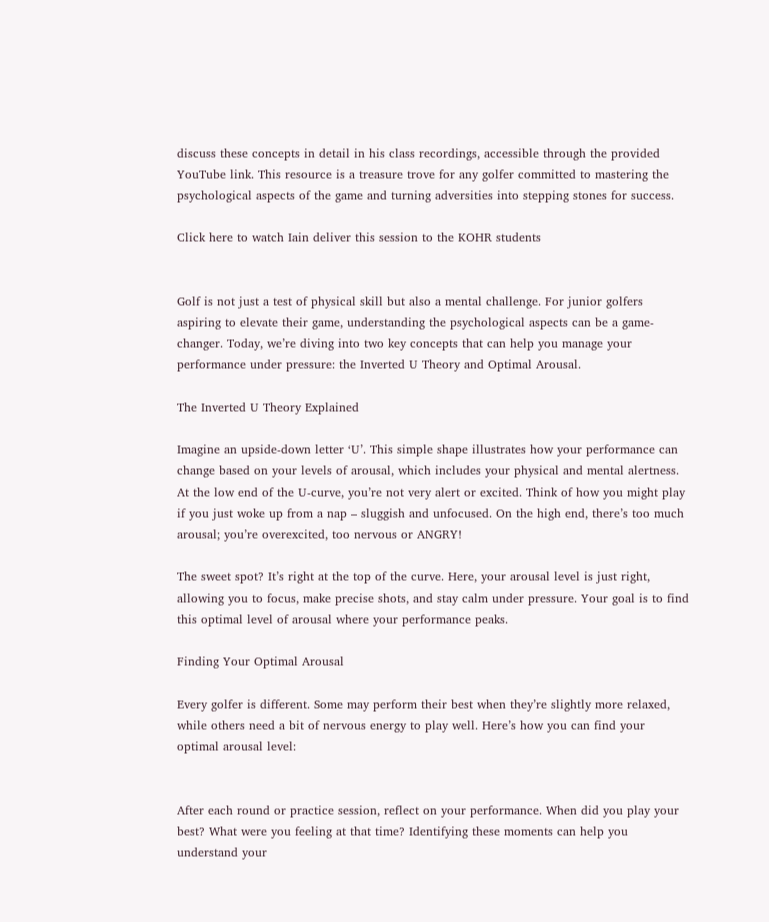discuss these concepts in detail in his class recordings, accessible through the provided YouTube link. This resource is a treasure trove for any golfer committed to mastering the psychological aspects of the game and turning adversities into stepping stones for success.

Click here to watch Iain deliver this session to the KOHR students


Golf is not just a test of physical skill but also a mental challenge. For junior golfers aspiring to elevate their game, understanding the psychological aspects can be a game-changer. Today, we’re diving into two key concepts that can help you manage your performance under pressure: the Inverted U Theory and Optimal Arousal.

The Inverted U Theory Explained

Imagine an upside-down letter ‘U’. This simple shape illustrates how your performance can change based on your levels of arousal, which includes your physical and mental alertness. At the low end of the U-curve, you’re not very alert or excited. Think of how you might play if you just woke up from a nap – sluggish and unfocused. On the high end, there’s too much arousal; you’re overexcited, too nervous or ANGRY!

The sweet spot? It’s right at the top of the curve. Here, your arousal level is just right, allowing you to focus, make precise shots, and stay calm under pressure. Your goal is to find this optimal level of arousal where your performance peaks.

Finding Your Optimal Arousal

Every golfer is different. Some may perform their best when they’re slightly more relaxed, while others need a bit of nervous energy to play well. Here’s how you can find your optimal arousal level:


After each round or practice session, reflect on your performance. When did you play your best? What were you feeling at that time? Identifying these moments can help you understand your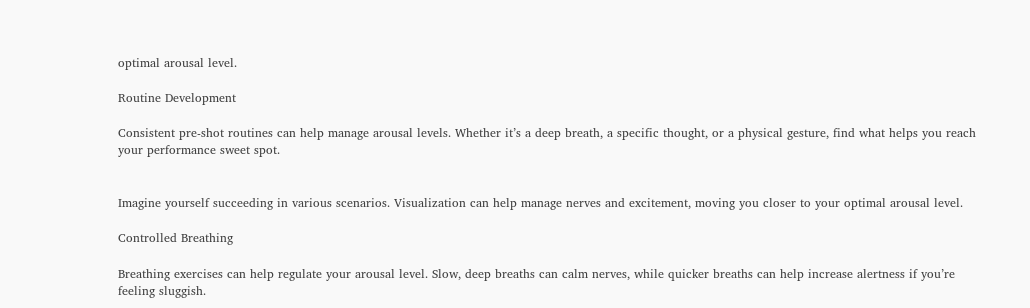optimal arousal level.

Routine Development

Consistent pre-shot routines can help manage arousal levels. Whether it’s a deep breath, a specific thought, or a physical gesture, find what helps you reach your performance sweet spot.


Imagine yourself succeeding in various scenarios. Visualization can help manage nerves and excitement, moving you closer to your optimal arousal level.

Controlled Breathing

Breathing exercises can help regulate your arousal level. Slow, deep breaths can calm nerves, while quicker breaths can help increase alertness if you’re feeling sluggish.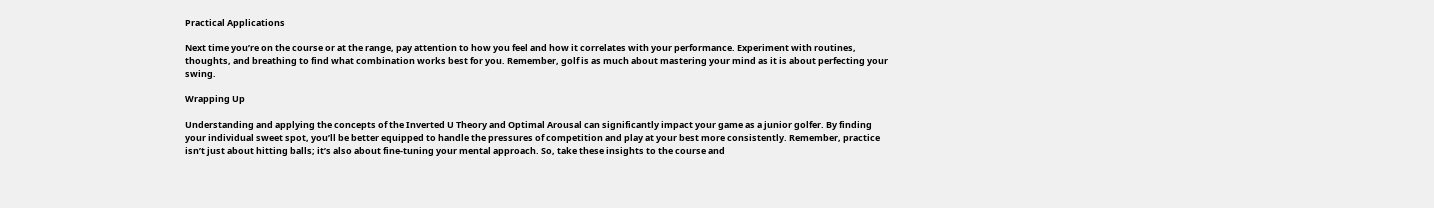Practical Applications

Next time you’re on the course or at the range, pay attention to how you feel and how it correlates with your performance. Experiment with routines, thoughts, and breathing to find what combination works best for you. Remember, golf is as much about mastering your mind as it is about perfecting your swing.

Wrapping Up

Understanding and applying the concepts of the Inverted U Theory and Optimal Arousal can significantly impact your game as a junior golfer. By finding your individual sweet spot, you’ll be better equipped to handle the pressures of competition and play at your best more consistently. Remember, practice isn’t just about hitting balls; it’s also about fine-tuning your mental approach. So, take these insights to the course and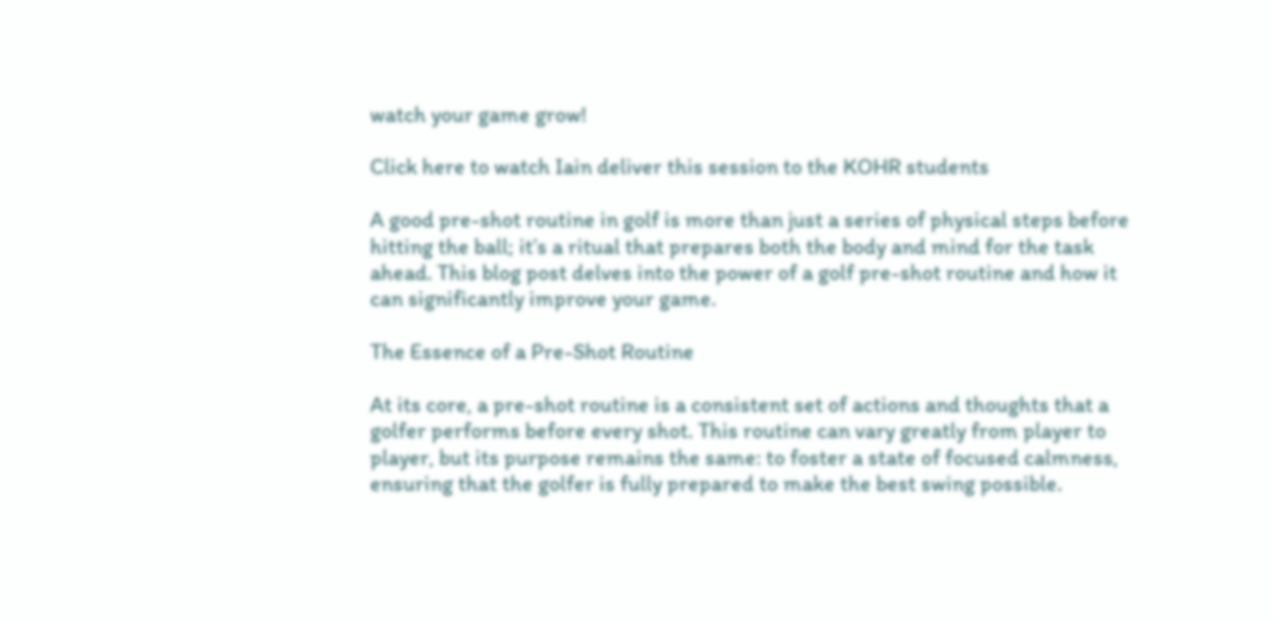watch your game grow!

Click here to watch Iain deliver this session to the KOHR students

A good pre-shot routine in golf is more than just a series of physical steps before hitting the ball; it’s a ritual that prepares both the body and mind for the task ahead. This blog post delves into the power of a golf pre-shot routine and how it can significantly improve your game.

The Essence of a Pre-Shot Routine

At its core, a pre-shot routine is a consistent set of actions and thoughts that a golfer performs before every shot. This routine can vary greatly from player to player, but its purpose remains the same: to foster a state of focused calmness, ensuring that the golfer is fully prepared to make the best swing possible.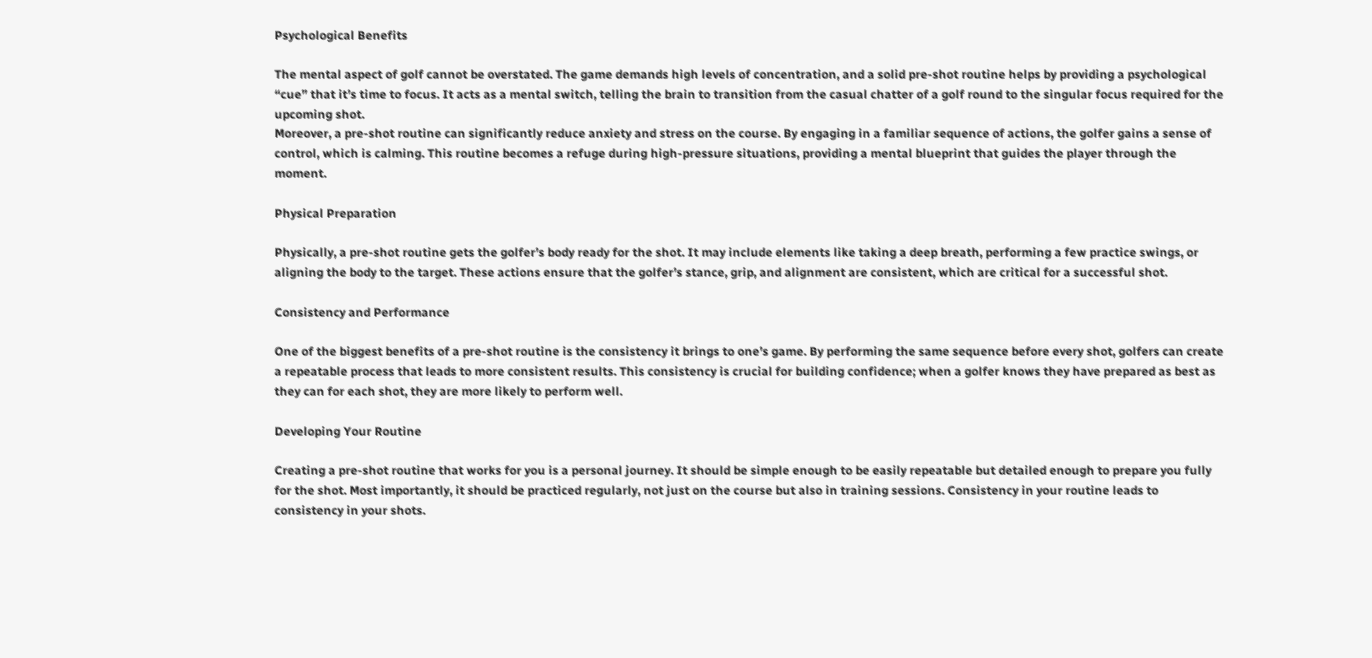Psychological Benefits

The mental aspect of golf cannot be overstated. The game demands high levels of concentration, and a solid pre-shot routine helps by providing a psychological “cue” that it’s time to focus. It acts as a mental switch, telling the brain to transition from the casual chatter of a golf round to the singular focus required for the upcoming shot.
Moreover, a pre-shot routine can significantly reduce anxiety and stress on the course. By engaging in a familiar sequence of actions, the golfer gains a sense of control, which is calming. This routine becomes a refuge during high-pressure situations, providing a mental blueprint that guides the player through the moment.

Physical Preparation

Physically, a pre-shot routine gets the golfer’s body ready for the shot. It may include elements like taking a deep breath, performing a few practice swings, or aligning the body to the target. These actions ensure that the golfer’s stance, grip, and alignment are consistent, which are critical for a successful shot.

Consistency and Performance

One of the biggest benefits of a pre-shot routine is the consistency it brings to one’s game. By performing the same sequence before every shot, golfers can create a repeatable process that leads to more consistent results. This consistency is crucial for building confidence; when a golfer knows they have prepared as best as they can for each shot, they are more likely to perform well.

Developing Your Routine

Creating a pre-shot routine that works for you is a personal journey. It should be simple enough to be easily repeatable but detailed enough to prepare you fully for the shot. Most importantly, it should be practiced regularly, not just on the course but also in training sessions. Consistency in your routine leads to consistency in your shots.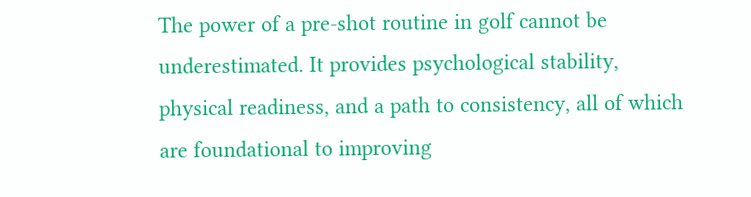The power of a pre-shot routine in golf cannot be underestimated. It provides psychological stability, physical readiness, and a path to consistency, all of which are foundational to improving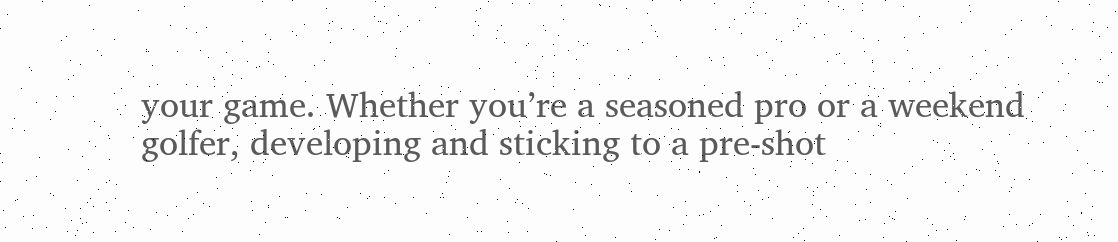your game. Whether you’re a seasoned pro or a weekend golfer, developing and sticking to a pre-shot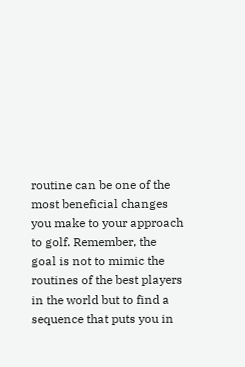routine can be one of the most beneficial changes you make to your approach to golf. Remember, the goal is not to mimic the routines of the best players in the world but to find a sequence that puts you in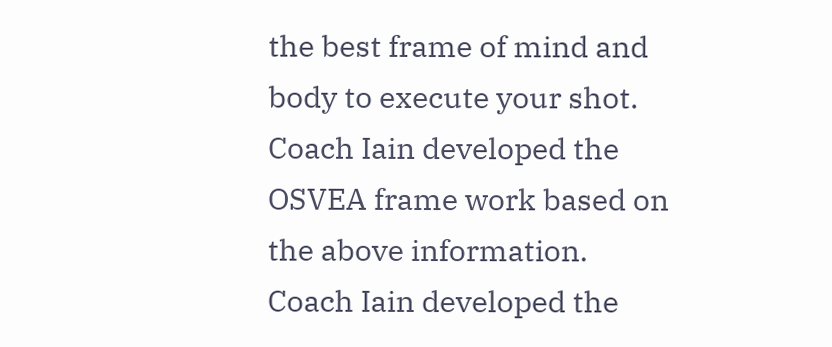the best frame of mind and body to execute your shot. Coach Iain developed the OSVEA frame work based on the above information.
Coach Iain developed the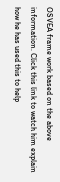OSVEA frame work based on the above information. Click this link to watch him explain how he has used this to help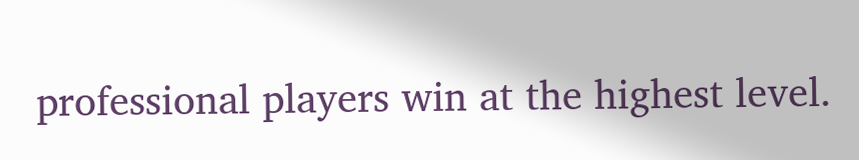professional players win at the highest level.